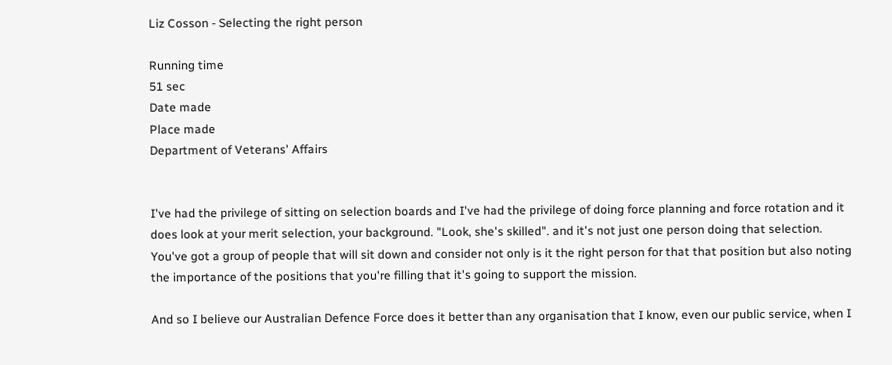Liz Cosson - Selecting the right person

Running time
51 sec
Date made
Place made
Department of Veterans' Affairs


I've had the privilege of sitting on selection boards and I've had the privilege of doing force planning and force rotation and it does look at your merit selection, your background. "Look, she's skilled". and it's not just one person doing that selection. You've got a group of people that will sit down and consider not only is it the right person for that that position but also noting the importance of the positions that you're filling that it's going to support the mission.

And so I believe our Australian Defence Force does it better than any organisation that I know, even our public service, when I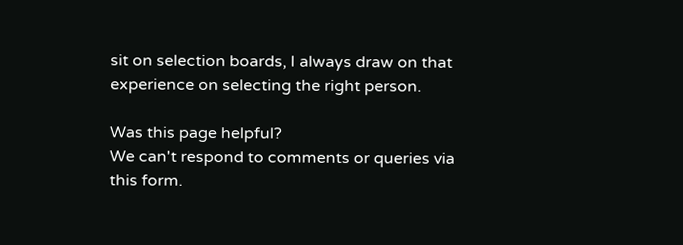sit on selection boards, I always draw on that experience on selecting the right person.

Was this page helpful?
We can't respond to comments or queries via this form.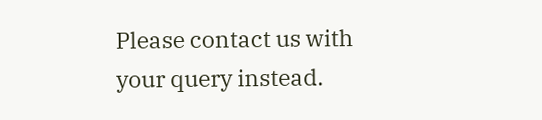Please contact us with your query instead.